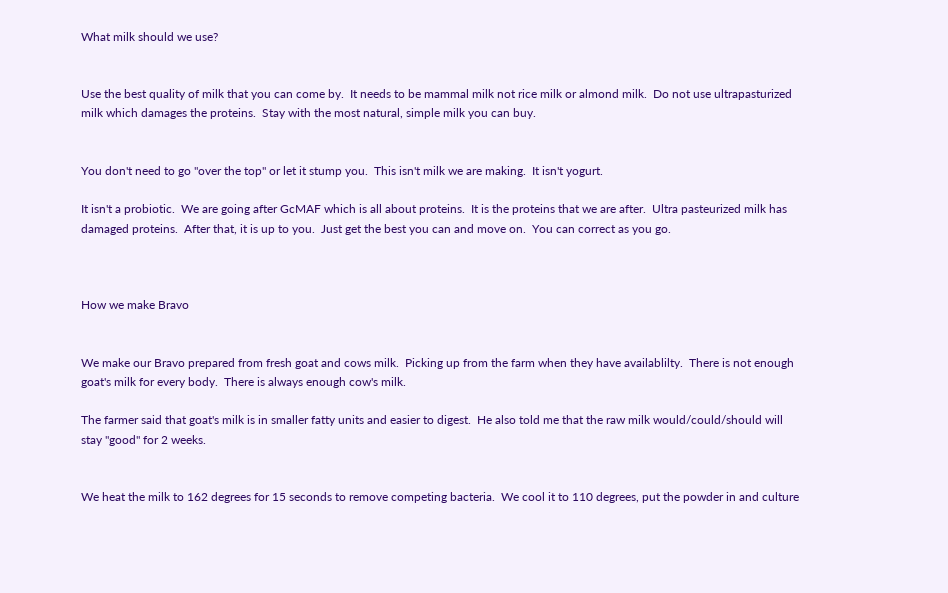What milk should we use?


Use the best quality of milk that you can come by.  It needs to be mammal milk not rice milk or almond milk.  Do not use ultrapasturized milk which damages the proteins.  Stay with the most natural, simple milk you can buy.


You don't need to go "over the top" or let it stump you.  This isn't milk we are making.  It isn't yogurt.

It isn't a probiotic.  We are going after GcMAF which is all about proteins.  It is the proteins that we are after.  Ultra pasteurized milk has damaged proteins.  After that, it is up to you.  Just get the best you can and move on.  You can correct as you go.



How we make Bravo


We make our Bravo prepared from fresh goat and cows milk.  Picking up from the farm when they have availablilty.  There is not enough goat's milk for every body.  There is always enough cow's milk.

The farmer said that goat's milk is in smaller fatty units and easier to digest.  He also told me that the raw milk would/could/should will stay "good" for 2 weeks.


We heat the milk to 162 degrees for 15 seconds to remove competing bacteria.  We cool it to 110 degrees, put the powder in and culture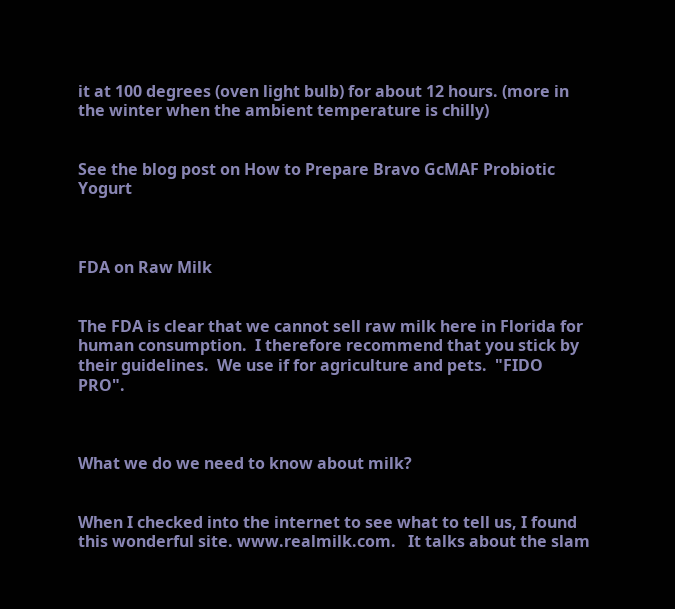it at 100 degrees (oven light bulb) for about 12 hours. (more in the winter when the ambient temperature is chilly)


See the blog post on How to Prepare Bravo GcMAF Probiotic Yogurt



FDA on Raw Milk


The FDA is clear that we cannot sell raw milk here in Florida for human consumption.  I therefore recommend that you stick by their guidelines.  We use if for agriculture and pets.  "FIDO PRO".



What we do we need to know about milk?


When I checked into the internet to see what to tell us, I found this wonderful site. www.realmilk.com.   It talks about the slam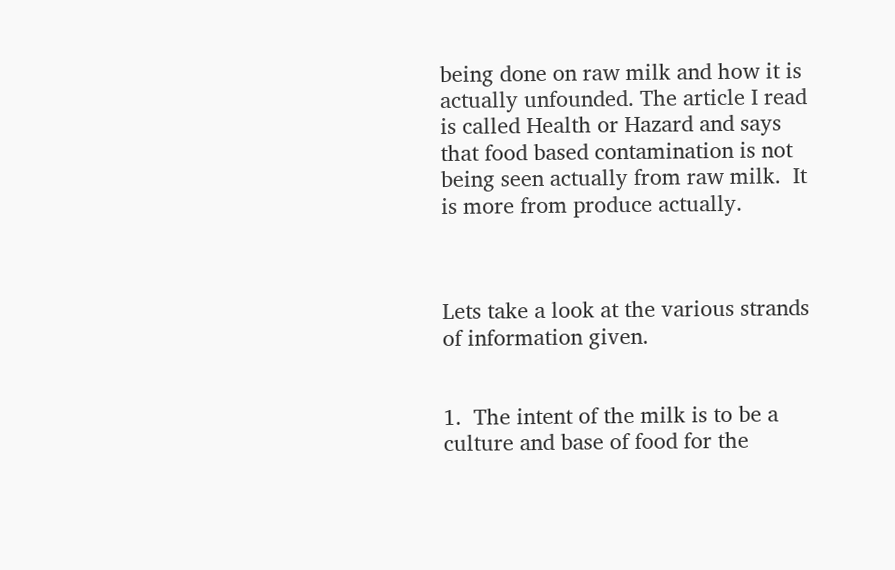being done on raw milk and how it is actually unfounded. The article I read is called Health or Hazard and says that food based contamination is not being seen actually from raw milk.  It is more from produce actually.



Lets take a look at the various strands of information given.


1.  The intent of the milk is to be a culture and base of food for the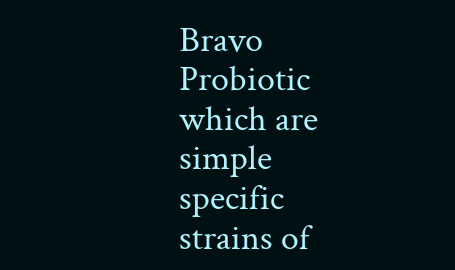Bravo Probiotic which are simple specific strains of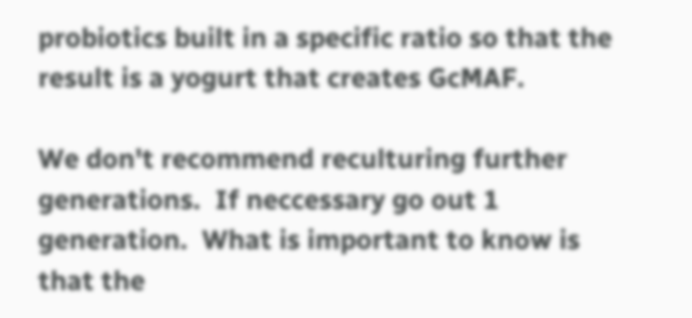probiotics built in a specific ratio so that the result is a yogurt that creates GcMAF.

We don't recommend reculturing further generations.  If neccessary go out 1 generation.  What is important to know is that the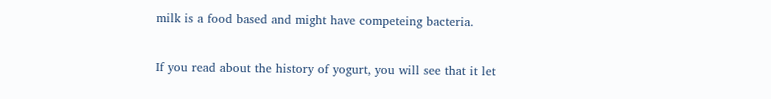milk is a food based and might have competeing bacteria.


If you read about the history of yogurt, you will see that it let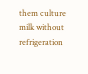them culture milk without refrigeration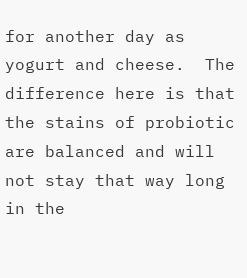for another day as yogurt and cheese.  The difference here is that the stains of probiotic are balanced and will not stay that way long in the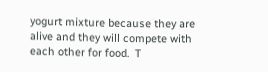yogurt mixture because they are alive and they will compete with each other for food.  T